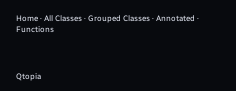Home · All Classes · Grouped Classes · Annotated · Functions



Qtopia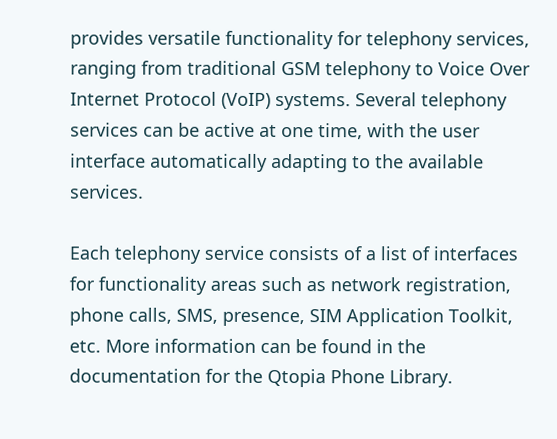provides versatile functionality for telephony services, ranging from traditional GSM telephony to Voice Over Internet Protocol (VoIP) systems. Several telephony services can be active at one time, with the user interface automatically adapting to the available services.

Each telephony service consists of a list of interfaces for functionality areas such as network registration, phone calls, SMS, presence, SIM Application Toolkit, etc. More information can be found in the documentation for the Qtopia Phone Library.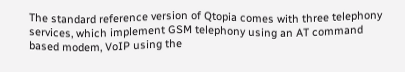The standard reference version of Qtopia comes with three telephony services, which implement GSM telephony using an AT command based modem, VoIP using the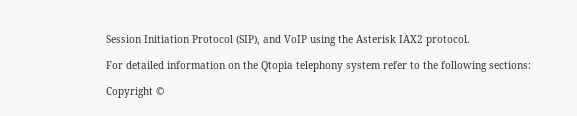Session Initiation Protocol (SIP), and VoIP using the Asterisk IAX2 protocol.

For detailed information on the Qtopia telephony system refer to the following sections:

Copyright ©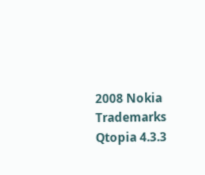2008 Nokia Trademarks
Qtopia 4.3.3